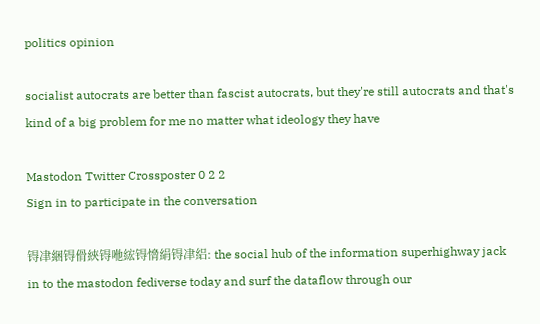politics opinion

socialist autocrats are better than fascist autocrats, but they're still autocrats and that's kind of a big problem for me no matter what ideology they have

Mastodon Twitter Crossposter 0 2 2
Sign in to participate in the conversation

锝冿綑锝傦綊锝咃綋锝愶絹锝冿絽: the social hub of the information superhighway jack in to the mastodon fediverse today and surf the dataflow through our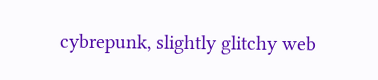cybrepunk, slightly glitchy web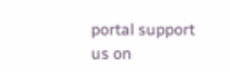portal support us on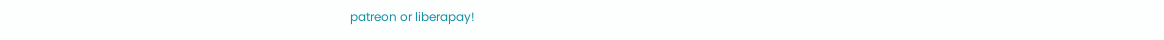patreon or liberapay!